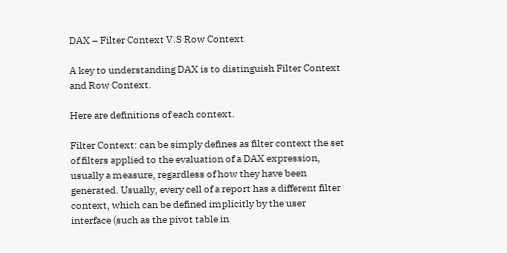DAX – Filter Context V.S Row Context

A key to understanding DAX is to distinguish Filter Context and Row Context.

Here are definitions of each context.

Filter Context: can be simply defines as filter context the set of filters applied to the evaluation of a DAX expression, usually a measure, regardless of how they have been generated. Usually, every cell of a report has a different filter context, which can be defined implicitly by the user interface (such as the pivot table in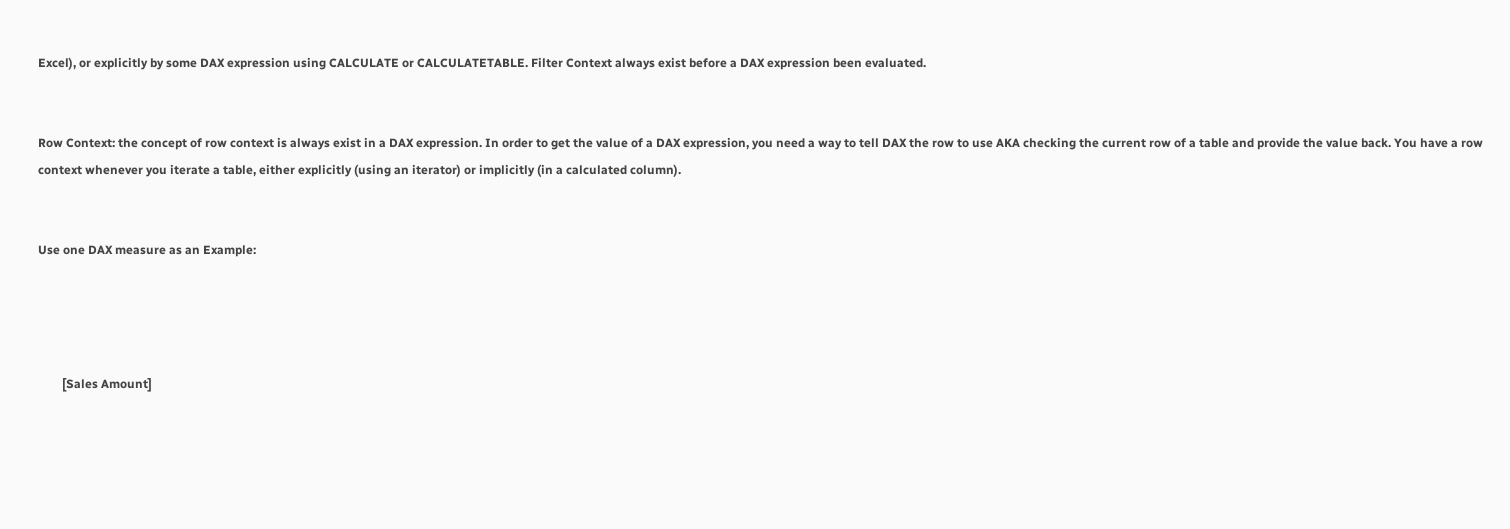Excel), or explicitly by some DAX expression using CALCULATE or CALCULATETABLE. Filter Context always exist before a DAX expression been evaluated.


Row Context: the concept of row context is always exist in a DAX expression. In order to get the value of a DAX expression, you need a way to tell DAX the row to use AKA checking the current row of a table and provide the value back. You have a row context whenever you iterate a table, either explicitly (using an iterator) or implicitly (in a calculated column).


Use one DAX measure as an Example:




        [Sales Amount]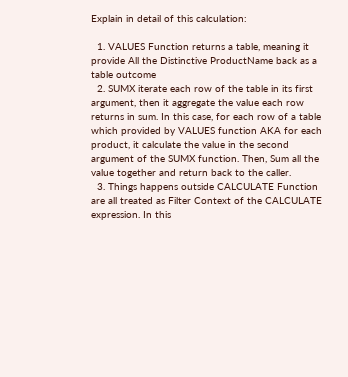Explain in detail of this calculation:

  1. VALUES Function returns a table, meaning it provide All the Distinctive ProductName back as a table outcome
  2. SUMX iterate each row of the table in its first argument, then it aggregate the value each row returns in sum. In this case, for each row of a table which provided by VALUES function AKA for each product, it calculate the value in the second argument of the SUMX function. Then, Sum all the value together and return back to the caller.
  3. Things happens outside CALCULATE Function are all treated as Filter Context of the CALCULATE expression. In this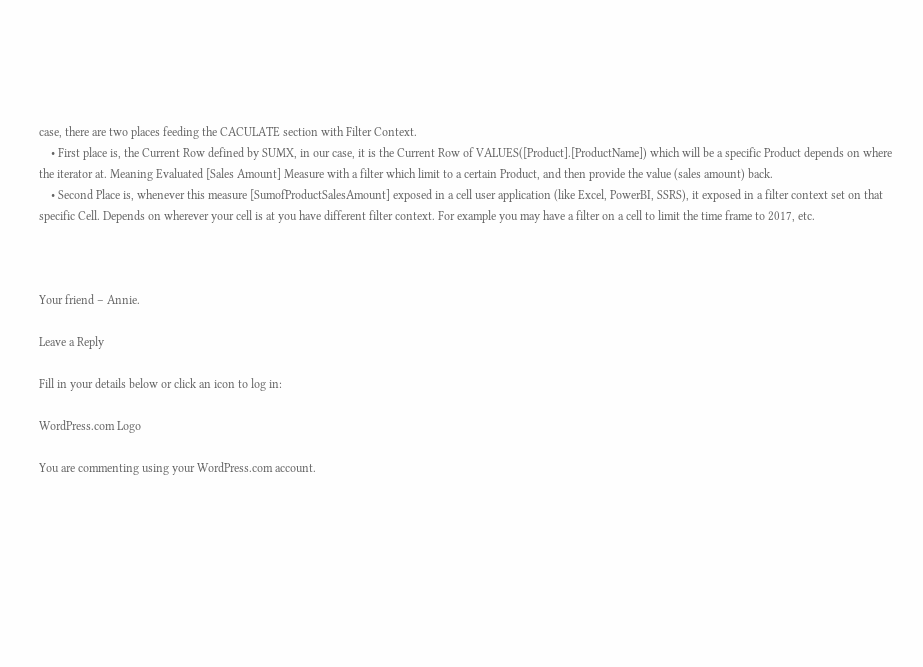case, there are two places feeding the CACULATE section with Filter Context.
    • First place is, the Current Row defined by SUMX, in our case, it is the Current Row of VALUES([Product].[ProductName]) which will be a specific Product depends on where the iterator at. Meaning Evaluated [Sales Amount] Measure with a filter which limit to a certain Product, and then provide the value (sales amount) back.
    • Second Place is, whenever this measure [SumofProductSalesAmount] exposed in a cell user application (like Excel, PowerBI, SSRS), it exposed in a filter context set on that specific Cell. Depends on wherever your cell is at you have different filter context. For example you may have a filter on a cell to limit the time frame to 2017, etc.



Your friend – Annie.

Leave a Reply

Fill in your details below or click an icon to log in:

WordPress.com Logo

You are commenting using your WordPress.com account.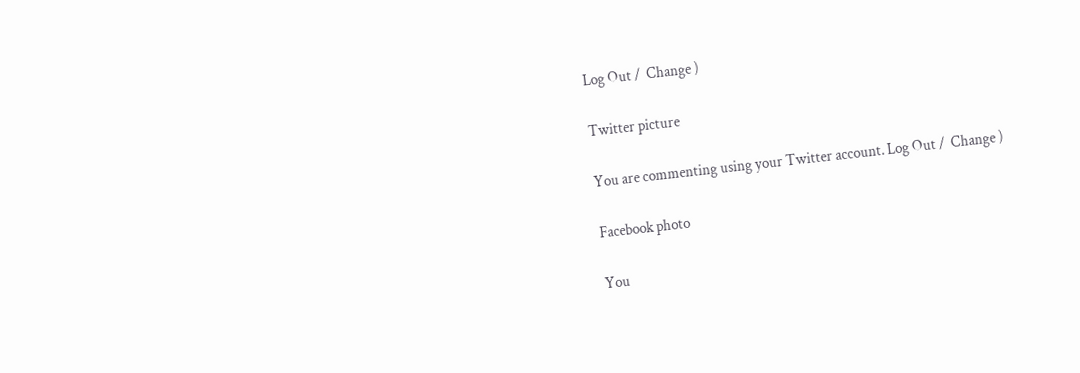Log Out /  Change )

Twitter picture

You are commenting using your Twitter account. Log Out /  Change )

Facebook photo

You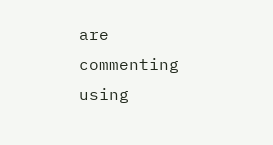are commenting using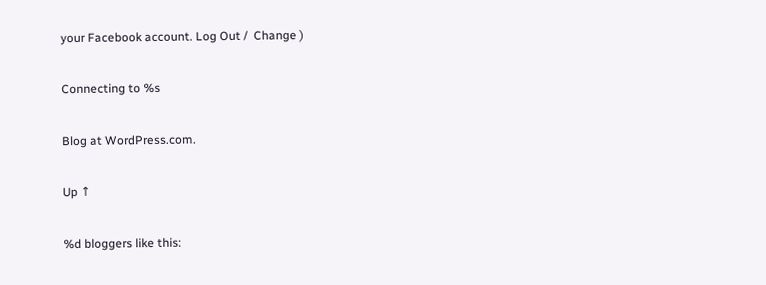your Facebook account. Log Out /  Change )

Connecting to %s

Blog at WordPress.com.

Up ↑

%d bloggers like this: